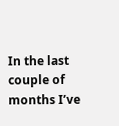In the last couple of months I’ve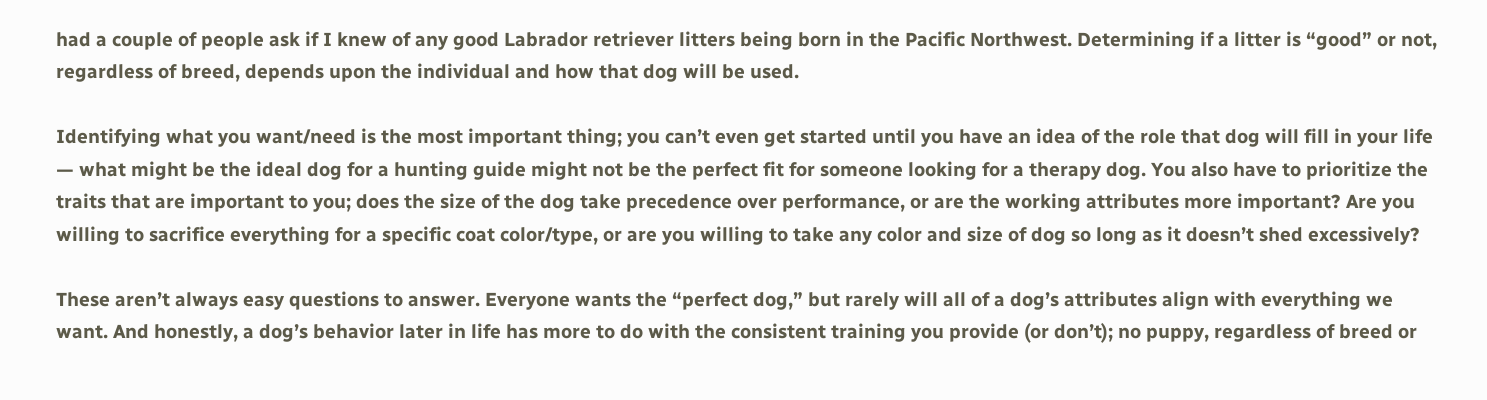had a couple of people ask if I knew of any good Labrador retriever litters being born in the Pacific Northwest. Determining if a litter is “good” or not, regardless of breed, depends upon the individual and how that dog will be used.

Identifying what you want/need is the most important thing; you can’t even get started until you have an idea of the role that dog will fill in your life — what might be the ideal dog for a hunting guide might not be the perfect fit for someone looking for a therapy dog. You also have to prioritize the traits that are important to you; does the size of the dog take precedence over performance, or are the working attributes more important? Are you willing to sacrifice everything for a specific coat color/type, or are you willing to take any color and size of dog so long as it doesn’t shed excessively?

These aren’t always easy questions to answer. Everyone wants the “perfect dog,” but rarely will all of a dog’s attributes align with everything we want. And honestly, a dog’s behavior later in life has more to do with the consistent training you provide (or don’t); no puppy, regardless of breed or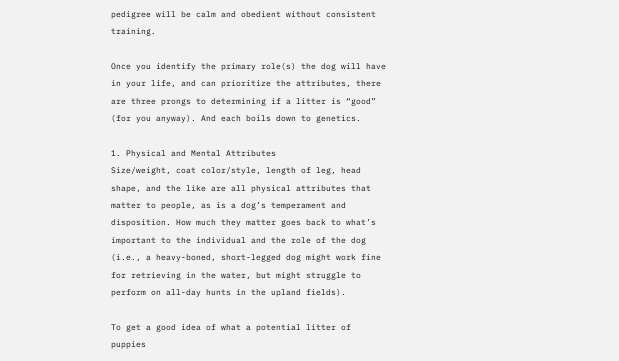pedigree will be calm and obedient without consistent training.

Once you identify the primary role(s) the dog will have in your life, and can prioritize the attributes, there are three prongs to determining if a litter is “good” (for you anyway). And each boils down to genetics.

1. Physical and Mental Attributes
Size/weight, coat color/style, length of leg, head shape, and the like are all physical attributes that matter to people, as is a dog’s temperament and disposition. How much they matter goes back to what’s important to the individual and the role of the dog (i.e., a heavy-boned, short-legged dog might work fine for retrieving in the water, but might struggle to perform on all-day hunts in the upland fields).

To get a good idea of what a potential litter of puppies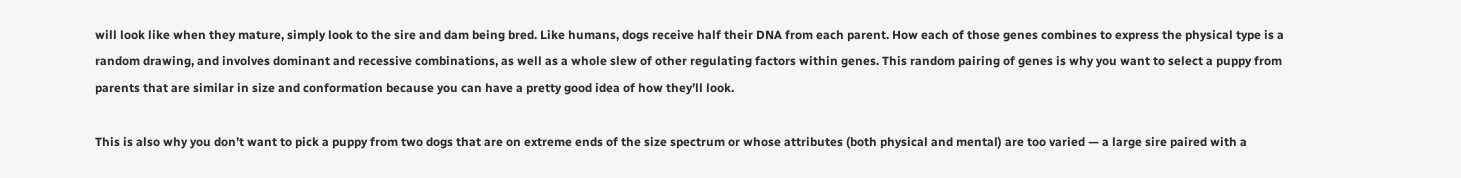will look like when they mature, simply look to the sire and dam being bred. Like humans, dogs receive half their DNA from each parent. How each of those genes combines to express the physical type is a random drawing, and involves dominant and recessive combinations, as well as a whole slew of other regulating factors within genes. This random pairing of genes is why you want to select a puppy from parents that are similar in size and conformation because you can have a pretty good idea of how they’ll look.

This is also why you don’t want to pick a puppy from two dogs that are on extreme ends of the size spectrum or whose attributes (both physical and mental) are too varied — a large sire paired with a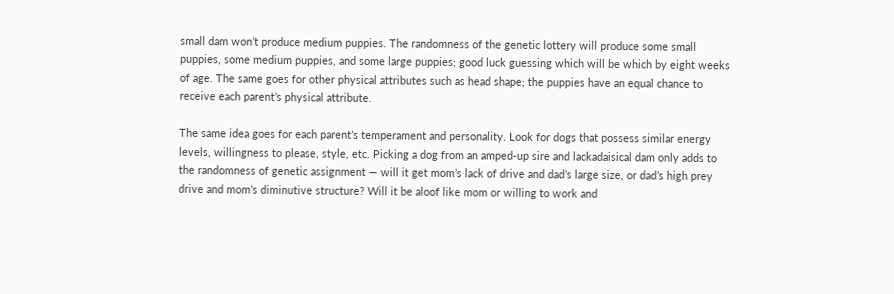small dam won’t produce medium puppies. The randomness of the genetic lottery will produce some small puppies, some medium puppies, and some large puppies; good luck guessing which will be which by eight weeks of age. The same goes for other physical attributes such as head shape; the puppies have an equal chance to receive each parent’s physical attribute.

The same idea goes for each parent’s temperament and personality. Look for dogs that possess similar energy levels, willingness to please, style, etc. Picking a dog from an amped-up sire and lackadaisical dam only adds to the randomness of genetic assignment — will it get mom’s lack of drive and dad’s large size, or dad’s high prey drive and mom’s diminutive structure? Will it be aloof like mom or willing to work and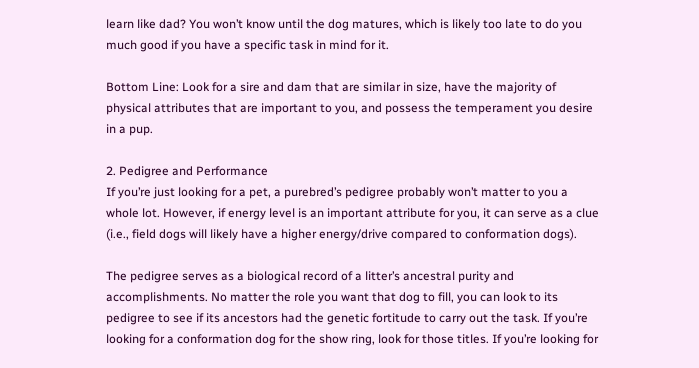learn like dad? You won’t know until the dog matures, which is likely too late to do you much good if you have a specific task in mind for it.

Bottom Line: Look for a sire and dam that are similar in size, have the majority of physical attributes that are important to you, and possess the temperament you desire in a pup.

2. Pedigree and Performance
If you’re just looking for a pet, a purebred’s pedigree probably won’t matter to you a whole lot. However, if energy level is an important attribute for you, it can serve as a clue (i.e., field dogs will likely have a higher energy/drive compared to conformation dogs).

The pedigree serves as a biological record of a litter’s ancestral purity and accomplishments. No matter the role you want that dog to fill, you can look to its pedigree to see if its ancestors had the genetic fortitude to carry out the task. If you’re looking for a conformation dog for the show ring, look for those titles. If you’re looking for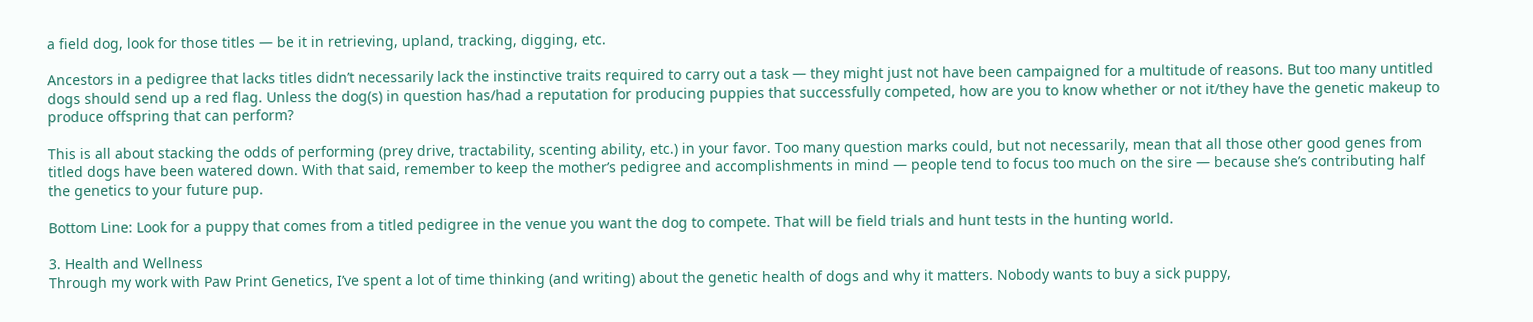a field dog, look for those titles — be it in retrieving, upland, tracking, digging, etc.

Ancestors in a pedigree that lacks titles didn’t necessarily lack the instinctive traits required to carry out a task — they might just not have been campaigned for a multitude of reasons. But too many untitled dogs should send up a red flag. Unless the dog(s) in question has/had a reputation for producing puppies that successfully competed, how are you to know whether or not it/they have the genetic makeup to produce offspring that can perform?

This is all about stacking the odds of performing (prey drive, tractability, scenting ability, etc.) in your favor. Too many question marks could, but not necessarily, mean that all those other good genes from titled dogs have been watered down. With that said, remember to keep the mother’s pedigree and accomplishments in mind — people tend to focus too much on the sire — because she’s contributing half the genetics to your future pup.

Bottom Line: Look for a puppy that comes from a titled pedigree in the venue you want the dog to compete. That will be field trials and hunt tests in the hunting world.

3. Health and Wellness
Through my work with Paw Print Genetics, I’ve spent a lot of time thinking (and writing) about the genetic health of dogs and why it matters. Nobody wants to buy a sick puppy,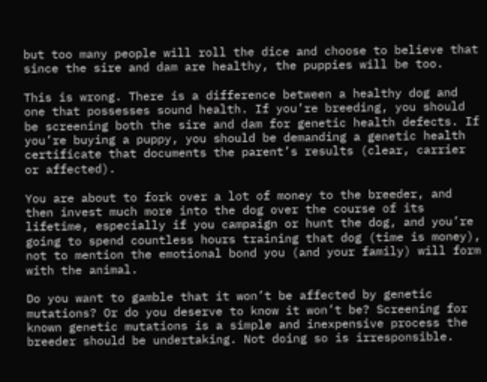but too many people will roll the dice and choose to believe that since the sire and dam are healthy, the puppies will be too.

This is wrong. There is a difference between a healthy dog and one that possesses sound health. If you’re breeding, you should be screening both the sire and dam for genetic health defects. If you’re buying a puppy, you should be demanding a genetic health certificate that documents the parent’s results (clear, carrier or affected).

You are about to fork over a lot of money to the breeder, and then invest much more into the dog over the course of its lifetime, especially if you campaign or hunt the dog, and you’re going to spend countless hours training that dog (time is money), not to mention the emotional bond you (and your family) will form with the animal.

Do you want to gamble that it won’t be affected by genetic mutations? Or do you deserve to know it won’t be? Screening for known genetic mutations is a simple and inexpensive process the breeder should be undertaking. Not doing so is irresponsible.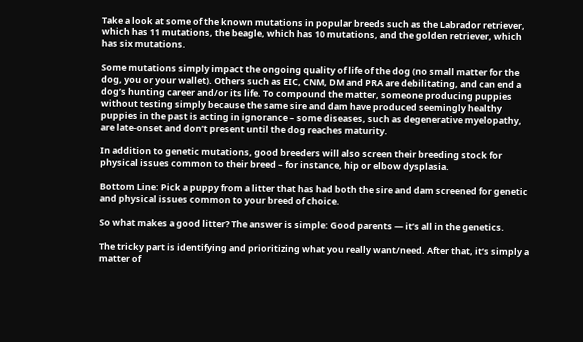Take a look at some of the known mutations in popular breeds such as the Labrador retriever, which has 11 mutations, the beagle, which has 10 mutations, and the golden retriever, which has six mutations.

Some mutations simply impact the ongoing quality of life of the dog (no small matter for the dog, you or your wallet). Others such as EIC, CNM, DM and PRA are debilitating, and can end a dog’s hunting career and/or its life. To compound the matter, someone producing puppies without testing simply because the same sire and dam have produced seemingly healthy puppies in the past is acting in ignorance – some diseases, such as degenerative myelopathy, are late-onset and don’t present until the dog reaches maturity.

In addition to genetic mutations, good breeders will also screen their breeding stock for physical issues common to their breed – for instance, hip or elbow dysplasia.

Bottom Line: Pick a puppy from a litter that has had both the sire and dam screened for genetic and physical issues common to your breed of choice.

So what makes a good litter? The answer is simple: Good parents — it’s all in the genetics.

The tricky part is identifying and prioritizing what you really want/need. After that, it’s simply a matter of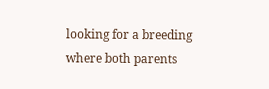looking for a breeding where both parents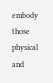embody those physical and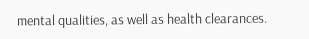mental qualities, as well as health clearances.